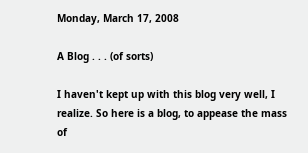Monday, March 17, 2008

A Blog . . . (of sorts)

I haven't kept up with this blog very well, I realize. So here is a blog, to appease the mass of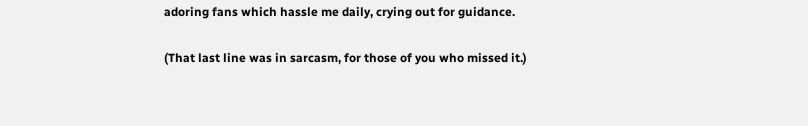adoring fans which hassle me daily, crying out for guidance.

(That last line was in sarcasm, for those of you who missed it.)